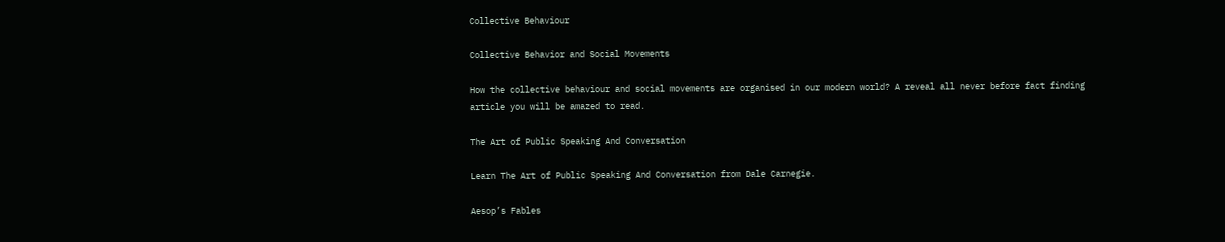Collective Behaviour

Collective Behavior and Social Movements

How the collective behaviour and social movements are organised in our modern world? A reveal all never before fact finding article you will be amazed to read.

The Art of Public Speaking And Conversation

Learn The Art of Public Speaking And Conversation from Dale Carnegie.

Aesop’s Fables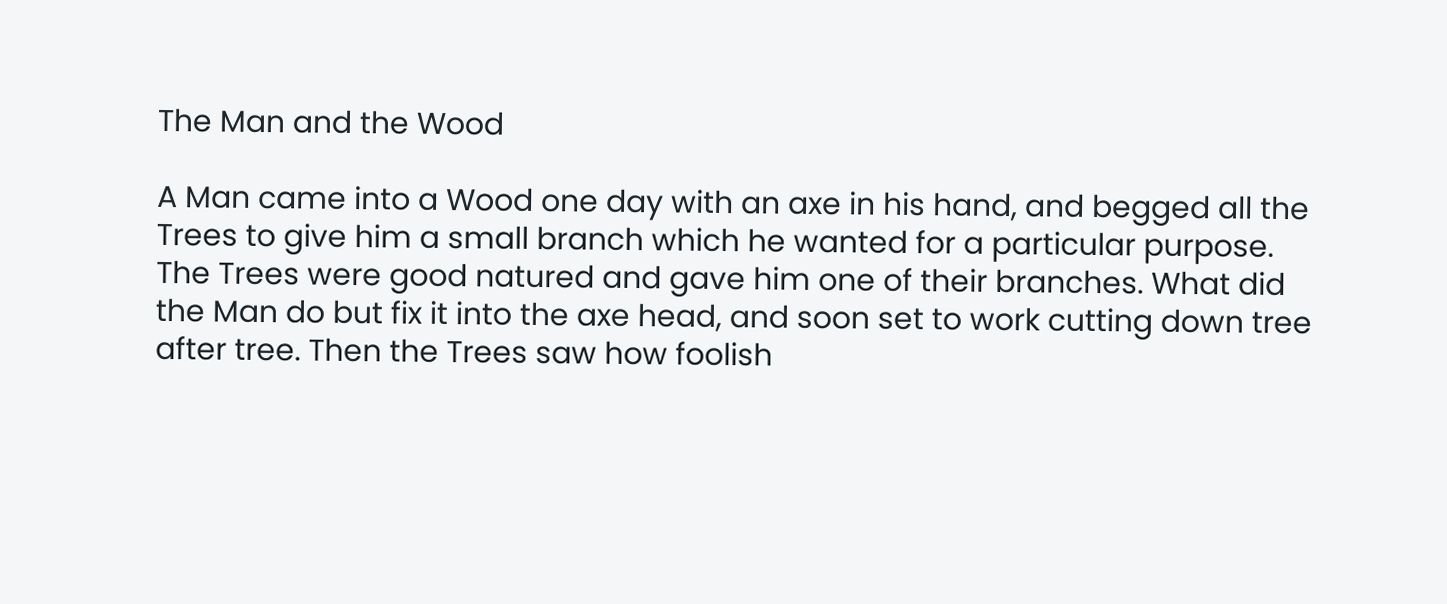The Man and the Wood

A Man came into a Wood one day with an axe in his hand, and begged all the Trees to give him a small branch which he wanted for a particular purpose. The Trees were good natured and gave him one of their branches. What did the Man do but fix it into the axe head, and soon set to work cutting down tree after tree. Then the Trees saw how foolish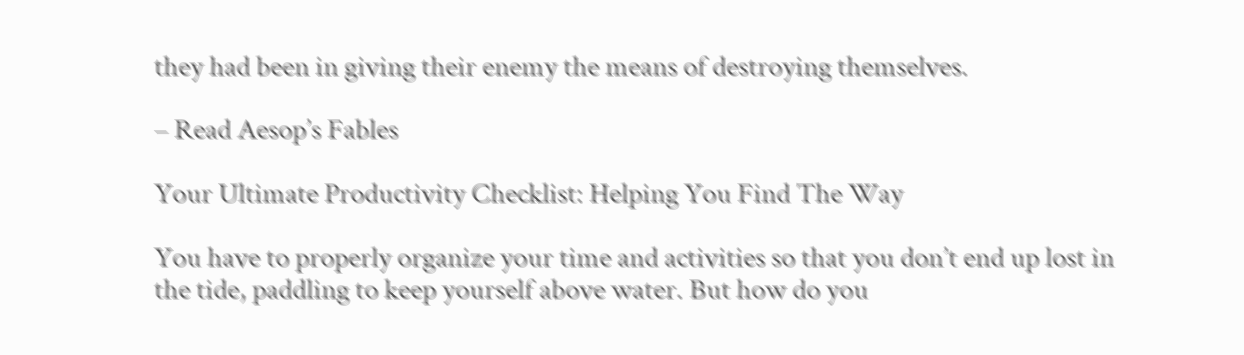they had been in giving their enemy the means of destroying themselves.

– Read Aesop’s Fables

Your Ultimate Productivity Checklist: Helping You Find The Way

You have to properly organize your time and activities so that you don’t end up lost in the tide, paddling to keep yourself above water. But how do you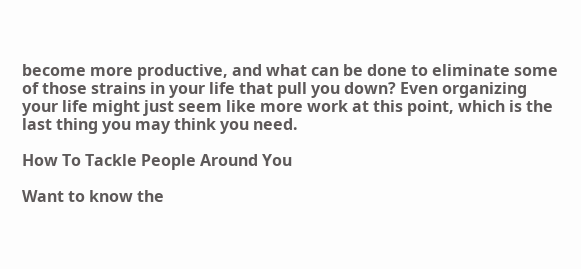become more productive, and what can be done to eliminate some of those strains in your life that pull you down? Even organizing your life might just seem like more work at this point, which is the last thing you may think you need.

How To Tackle People Around You

Want to know the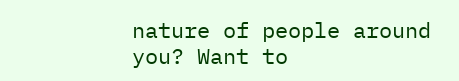nature of people around you? Want to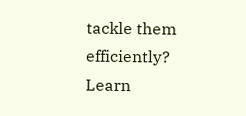tackle them efficiently?
Learn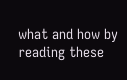what and how by reading these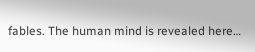fables. The human mind is revealed here…